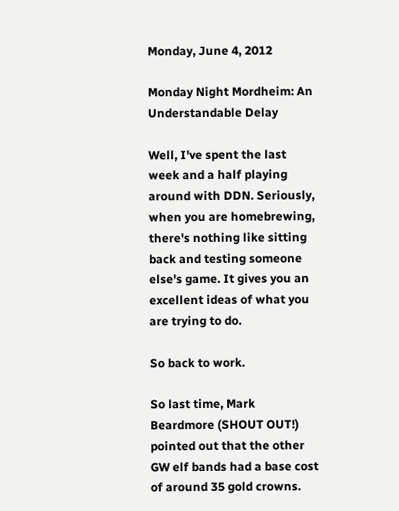Monday, June 4, 2012

Monday Night Mordheim: An Understandable Delay

Well, I've spent the last week and a half playing around with DDN. Seriously, when you are homebrewing, there's nothing like sitting back and testing someone else's game. It gives you an excellent ideas of what you are trying to do.

So back to work.

So last time, Mark Beardmore (SHOUT OUT!) pointed out that the other GW elf bands had a base cost of around 35 gold crowns.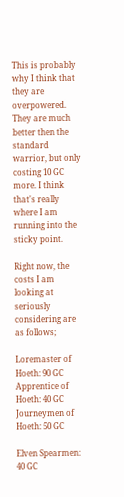This is probably why I think that they are overpowered. They are much better then the standard warrior, but only costing 10 GC more. I think that's really where I am running into the sticky point.

Right now, the costs I am looking at seriously considering are as follows;

Loremaster of Hoeth: 90 GC
Apprentice of Hoeth: 40 GC
Journeymen of Hoeth: 50 GC

Elven Spearmen: 40 GC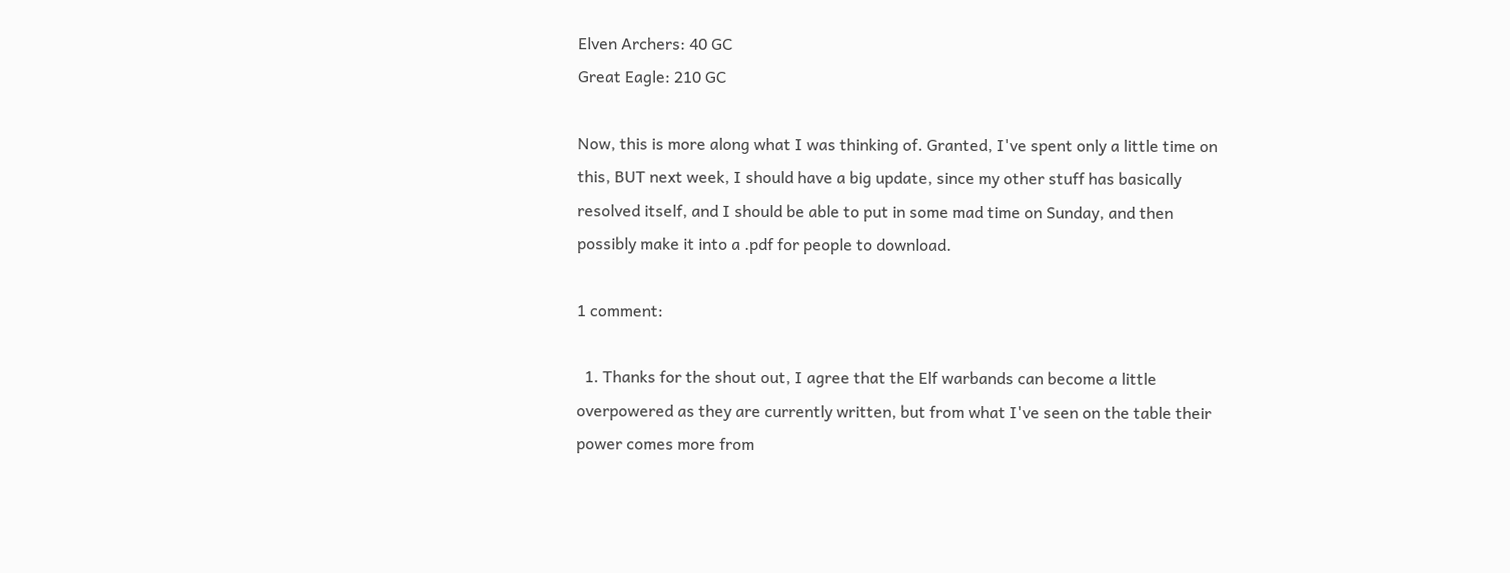Elven Archers: 40 GC
Great Eagle: 210 GC

Now, this is more along what I was thinking of. Granted, I've spent only a little time on this, BUT next week, I should have a big update, since my other stuff has basically resolved itself, and I should be able to put in some mad time on Sunday, and then possibly make it into a .pdf for people to download.

1 comment:

  1. Thanks for the shout out, I agree that the Elf warbands can become a little overpowered as they are currently written, but from what I've seen on the table their power comes more from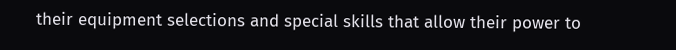their equipment selections and special skills that allow their power to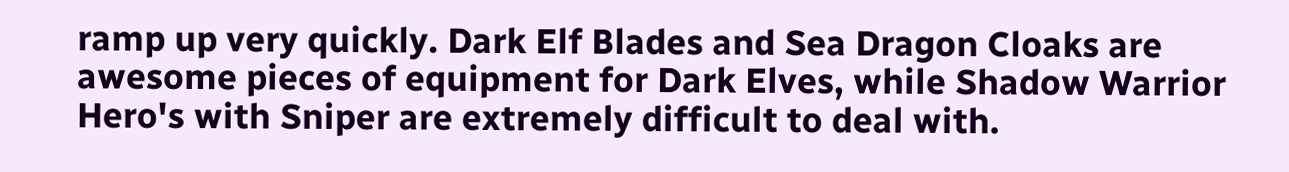ramp up very quickly. Dark Elf Blades and Sea Dragon Cloaks are awesome pieces of equipment for Dark Elves, while Shadow Warrior Hero's with Sniper are extremely difficult to deal with.